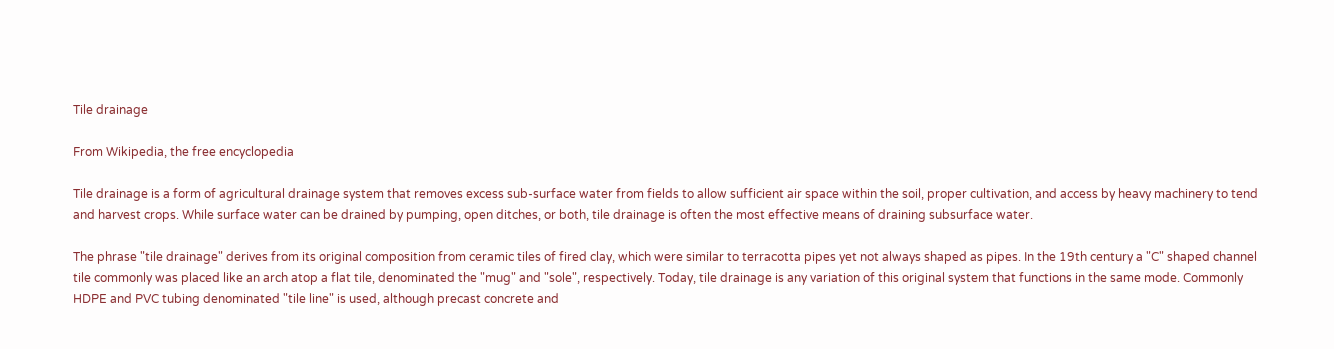Tile drainage

From Wikipedia, the free encyclopedia

Tile drainage is a form of agricultural drainage system that removes excess sub-surface water from fields to allow sufficient air space within the soil, proper cultivation, and access by heavy machinery to tend and harvest crops. While surface water can be drained by pumping, open ditches, or both, tile drainage is often the most effective means of draining subsurface water.

The phrase "tile drainage" derives from its original composition from ceramic tiles of fired clay, which were similar to terracotta pipes yet not always shaped as pipes. In the 19th century a "C" shaped channel tile commonly was placed like an arch atop a flat tile, denominated the "mug" and "sole", respectively. Today, tile drainage is any variation of this original system that functions in the same mode. Commonly HDPE and PVC tubing denominated "tile line" is used, although precast concrete and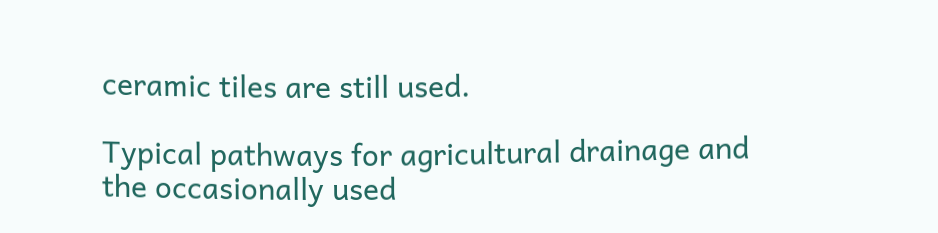ceramic tiles are still used.

Typical pathways for agricultural drainage and the occasionally used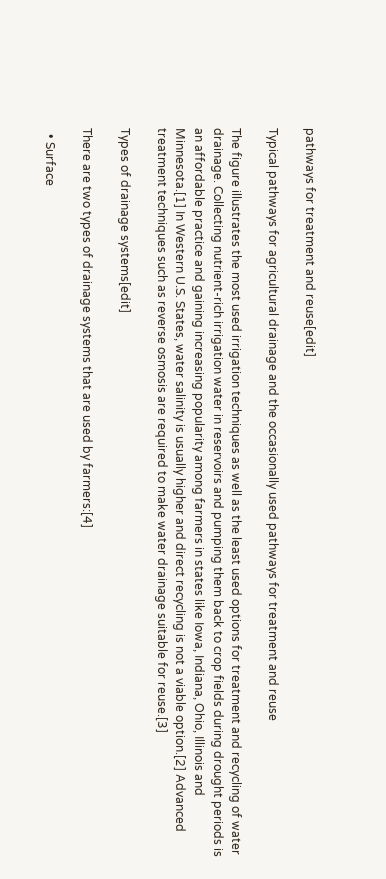pathways for treatment and reuse[edit]

Typical pathways for agricultural drainage and the occasionally used pathways for treatment and reuse

The figure illustrates the most used irrigation techniques as well as the least used options for treatment and recycling of water drainage. Collecting nutrient-rich irrigation water in reservoirs and pumping them back to crop fields during drought periods is an affordable practice and gaining increasing popularity among farmers in states like Iowa, Indiana, Ohio, Illinois and Minnesota.[1] In Western U.S. States, water salinity is usually higher and direct recycling is not a viable option.[2] Advanced treatment techniques such as reverse osmosis are required to make water drainage suitable for reuse.[3]

Types of drainage systems[edit]

There are two types of drainage systems that are used by farmers:[4]

  • Surface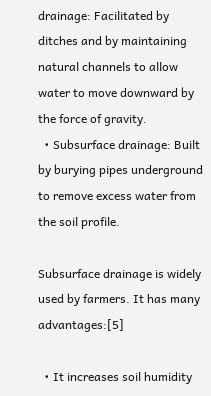drainage: Facilitated by ditches and by maintaining natural channels to allow water to move downward by the force of gravity.
  • Subsurface drainage: Built by burying pipes underground to remove excess water from the soil profile.

Subsurface drainage is widely used by farmers. It has many advantages:[5]

  • It increases soil humidity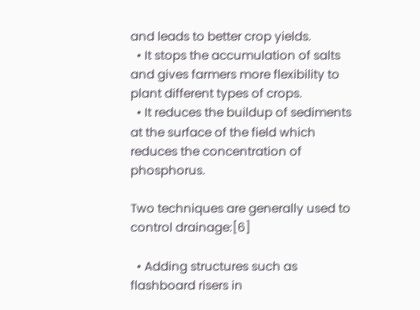and leads to better crop yields.
  • It stops the accumulation of salts and gives farmers more flexibility to plant different types of crops.
  • It reduces the buildup of sediments at the surface of the field which reduces the concentration of phosphorus.

Two techniques are generally used to control drainage:[6]

  • Adding structures such as flashboard risers in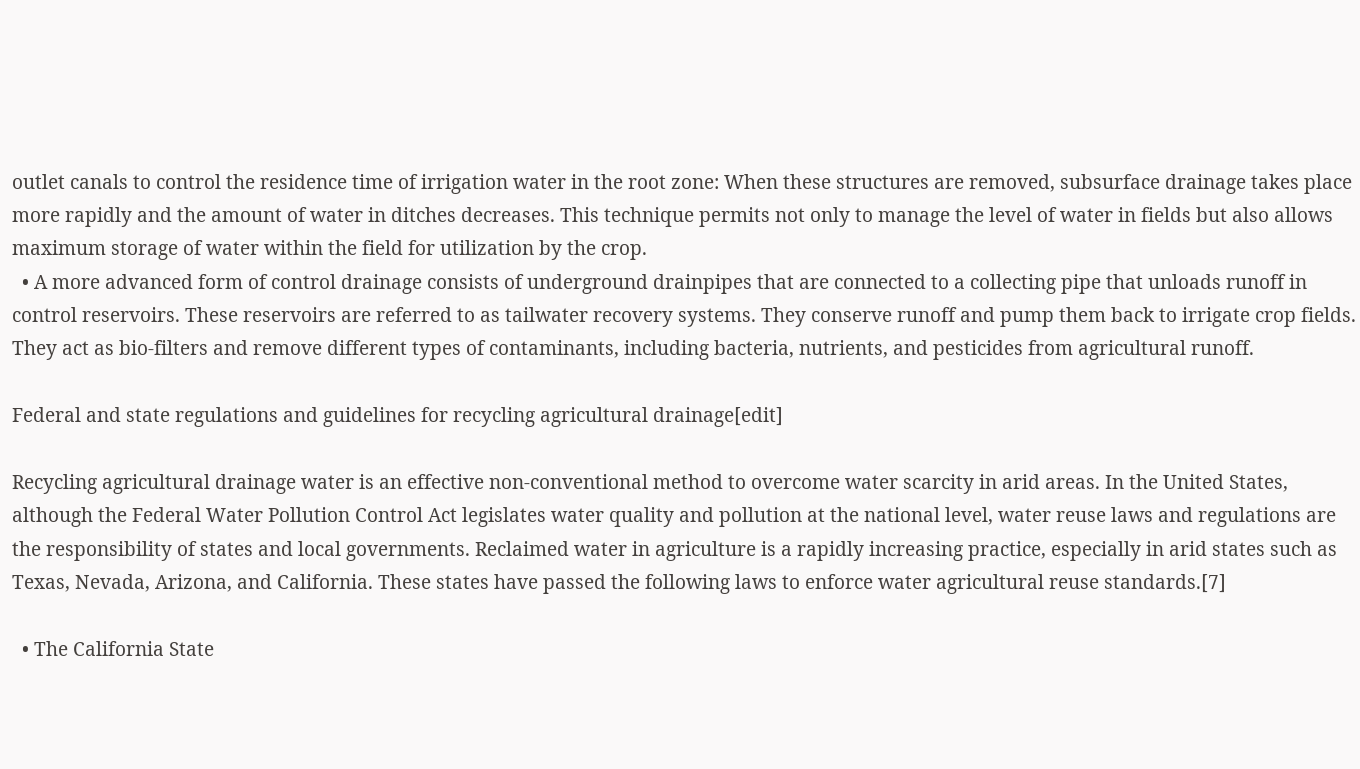outlet canals to control the residence time of irrigation water in the root zone: When these structures are removed, subsurface drainage takes place more rapidly and the amount of water in ditches decreases. This technique permits not only to manage the level of water in fields but also allows maximum storage of water within the field for utilization by the crop.
  • A more advanced form of control drainage consists of underground drainpipes that are connected to a collecting pipe that unloads runoff in control reservoirs. These reservoirs are referred to as tailwater recovery systems. They conserve runoff and pump them back to irrigate crop fields. They act as bio-filters and remove different types of contaminants, including bacteria, nutrients, and pesticides from agricultural runoff.

Federal and state regulations and guidelines for recycling agricultural drainage[edit]

Recycling agricultural drainage water is an effective non-conventional method to overcome water scarcity in arid areas. In the United States, although the Federal Water Pollution Control Act legislates water quality and pollution at the national level, water reuse laws and regulations are the responsibility of states and local governments. Reclaimed water in agriculture is a rapidly increasing practice, especially in arid states such as Texas, Nevada, Arizona, and California. These states have passed the following laws to enforce water agricultural reuse standards.[7]

  • The California State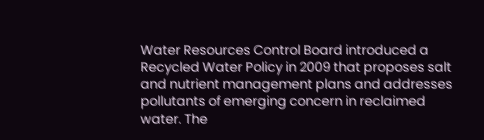Water Resources Control Board introduced a Recycled Water Policy in 2009 that proposes salt and nutrient management plans and addresses pollutants of emerging concern in reclaimed water. The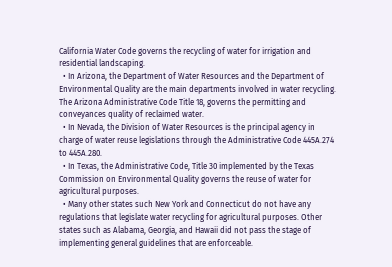California Water Code governs the recycling of water for irrigation and residential landscaping.
  • In Arizona, the Department of Water Resources and the Department of Environmental Quality are the main departments involved in water recycling. The Arizona Administrative Code Title 18, governs the permitting and conveyances quality of reclaimed water.
  • In Nevada, the Division of Water Resources is the principal agency in charge of water reuse legislations through the Administrative Code 445A.274 to 445A.280.
  • In Texas, the Administrative Code, Title 30 implemented by the Texas Commission on Environmental Quality governs the reuse of water for agricultural purposes.
  • Many other states such New York and Connecticut do not have any regulations that legislate water recycling for agricultural purposes. Other states such as Alabama, Georgia, and Hawaii did not pass the stage of implementing general guidelines that are enforceable.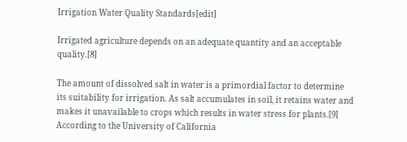Irrigation Water Quality Standards[edit]

Irrigated agriculture depends on an adequate quantity and an acceptable quality.[8]

The amount of dissolved salt in water is a primordial factor to determine its suitability for irrigation. As salt accumulates in soil, it retains water and makes it unavailable to crops which results in water stress for plants.[9] According to the University of California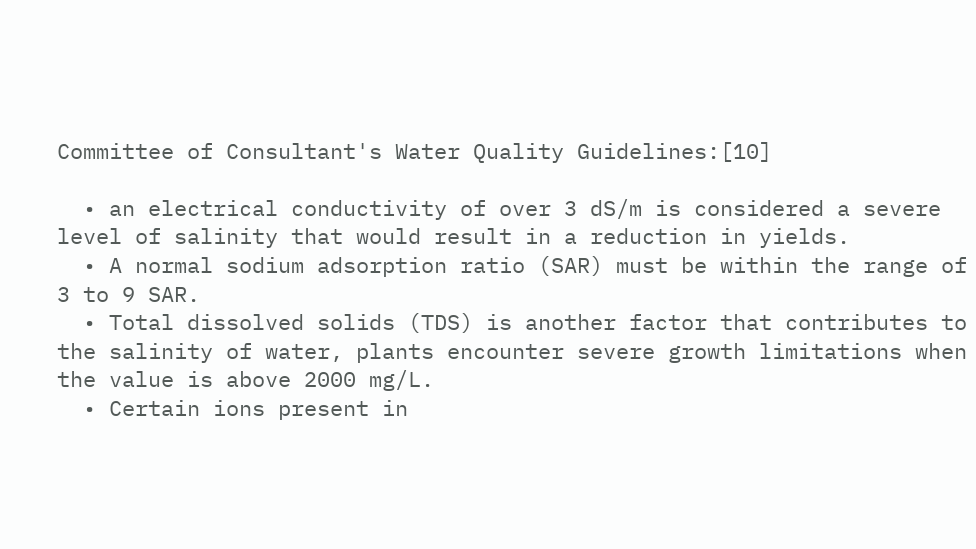Committee of Consultant's Water Quality Guidelines:[10]

  • an electrical conductivity of over 3 dS/m is considered a severe level of salinity that would result in a reduction in yields.
  • A normal sodium adsorption ratio (SAR) must be within the range of 3 to 9 SAR.
  • Total dissolved solids (TDS) is another factor that contributes to the salinity of water, plants encounter severe growth limitations when the value is above 2000 mg/L.
  • Certain ions present in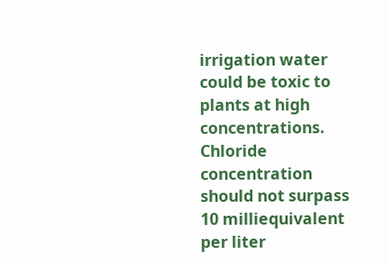irrigation water could be toxic to plants at high concentrations. Chloride concentration should not surpass 10 milliequivalent per liter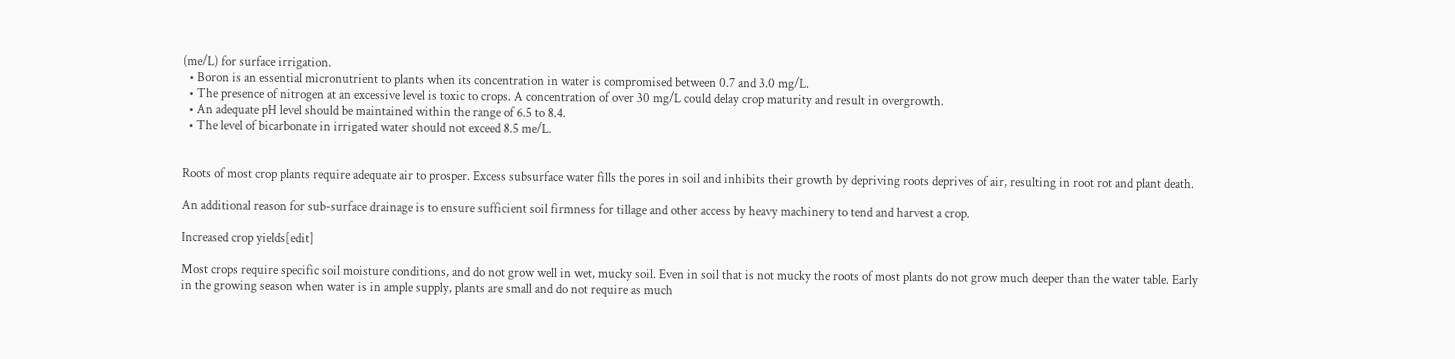(me/L) for surface irrigation.
  • Boron is an essential micronutrient to plants when its concentration in water is compromised between 0.7 and 3.0 mg/L.
  • The presence of nitrogen at an excessive level is toxic to crops. A concentration of over 30 mg/L could delay crop maturity and result in overgrowth.
  • An adequate pH level should be maintained within the range of 6.5 to 8.4.
  • The level of bicarbonate in irrigated water should not exceed 8.5 me/L.


Roots of most crop plants require adequate air to prosper. Excess subsurface water fills the pores in soil and inhibits their growth by depriving roots deprives of air, resulting in root rot and plant death.

An additional reason for sub-surface drainage is to ensure sufficient soil firmness for tillage and other access by heavy machinery to tend and harvest a crop.

Increased crop yields[edit]

Most crops require specific soil moisture conditions, and do not grow well in wet, mucky soil. Even in soil that is not mucky the roots of most plants do not grow much deeper than the water table. Early in the growing season when water is in ample supply, plants are small and do not require as much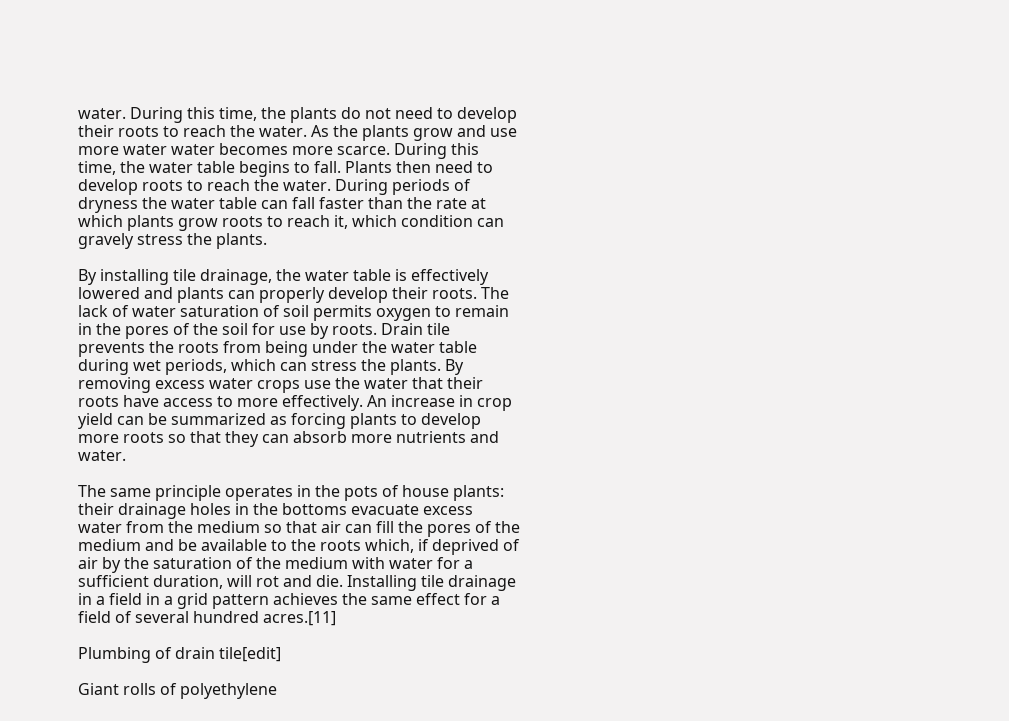water. During this time, the plants do not need to develop their roots to reach the water. As the plants grow and use more water water becomes more scarce. During this time, the water table begins to fall. Plants then need to develop roots to reach the water. During periods of dryness the water table can fall faster than the rate at which plants grow roots to reach it, which condition can gravely stress the plants.

By installing tile drainage, the water table is effectively lowered and plants can properly develop their roots. The lack of water saturation of soil permits oxygen to remain in the pores of the soil for use by roots. Drain tile prevents the roots from being under the water table during wet periods, which can stress the plants. By removing excess water crops use the water that their roots have access to more effectively. An increase in crop yield can be summarized as forcing plants to develop more roots so that they can absorb more nutrients and water.

The same principle operates in the pots of house plants: their drainage holes in the bottoms evacuate excess water from the medium so that air can fill the pores of the medium and be available to the roots which, if deprived of air by the saturation of the medium with water for a sufficient duration, will rot and die. Installing tile drainage in a field in a grid pattern achieves the same effect for a field of several hundred acres.[11]

Plumbing of drain tile[edit]

Giant rolls of polyethylene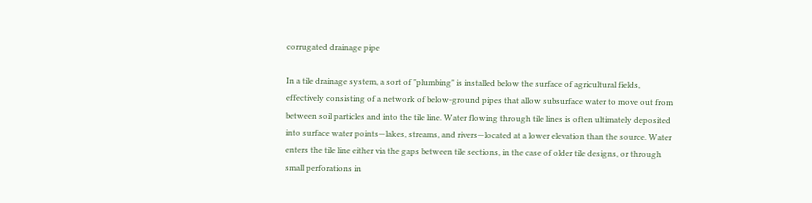corrugated drainage pipe

In a tile drainage system, a sort of "plumbing" is installed below the surface of agricultural fields, effectively consisting of a network of below-ground pipes that allow subsurface water to move out from between soil particles and into the tile line. Water flowing through tile lines is often ultimately deposited into surface water points—lakes, streams, and rivers—located at a lower elevation than the source. Water enters the tile line either via the gaps between tile sections, in the case of older tile designs, or through small perforations in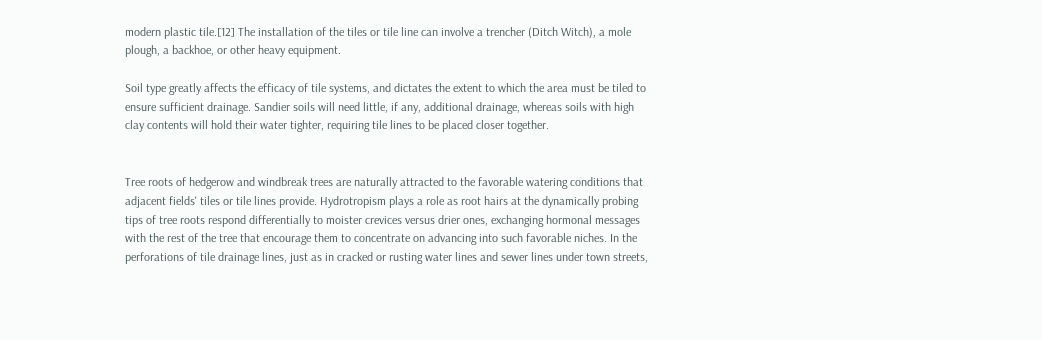modern plastic tile.[12] The installation of the tiles or tile line can involve a trencher (Ditch Witch), a mole plough, a backhoe, or other heavy equipment.

Soil type greatly affects the efficacy of tile systems, and dictates the extent to which the area must be tiled to ensure sufficient drainage. Sandier soils will need little, if any, additional drainage, whereas soils with high clay contents will hold their water tighter, requiring tile lines to be placed closer together.


Tree roots of hedgerow and windbreak trees are naturally attracted to the favorable watering conditions that adjacent fields' tiles or tile lines provide. Hydrotropism plays a role as root hairs at the dynamically probing tips of tree roots respond differentially to moister crevices versus drier ones, exchanging hormonal messages with the rest of the tree that encourage them to concentrate on advancing into such favorable niches. In the perforations of tile drainage lines, just as in cracked or rusting water lines and sewer lines under town streets,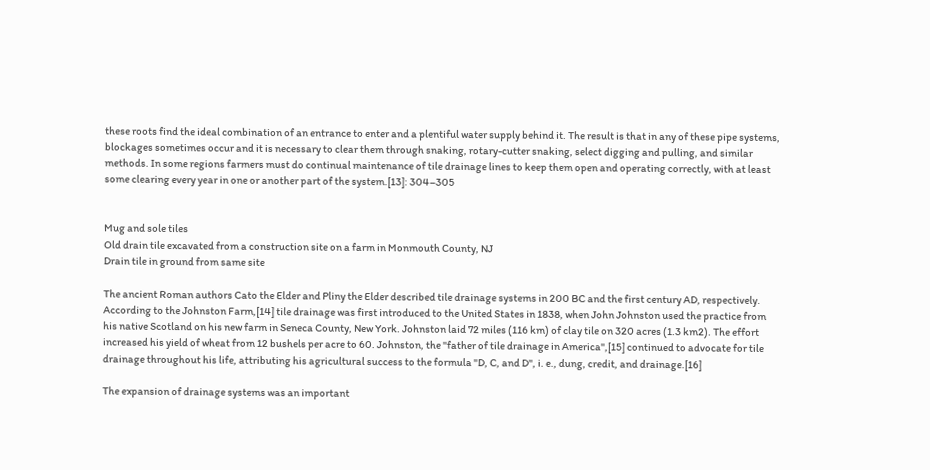these roots find the ideal combination of an entrance to enter and a plentiful water supply behind it. The result is that in any of these pipe systems, blockages sometimes occur and it is necessary to clear them through snaking, rotary-cutter snaking, select digging and pulling, and similar methods. In some regions farmers must do continual maintenance of tile drainage lines to keep them open and operating correctly, with at least some clearing every year in one or another part of the system.[13]: 304–305


Mug and sole tiles
Old drain tile excavated from a construction site on a farm in Monmouth County, NJ
Drain tile in ground from same site

The ancient Roman authors Cato the Elder and Pliny the Elder described tile drainage systems in 200 BC and the first century AD, respectively. According to the Johnston Farm,[14] tile drainage was first introduced to the United States in 1838, when John Johnston used the practice from his native Scotland on his new farm in Seneca County, New York. Johnston laid 72 miles (116 km) of clay tile on 320 acres (1.3 km2). The effort increased his yield of wheat from 12 bushels per acre to 60. Johnston, the "father of tile drainage in America",[15] continued to advocate for tile drainage throughout his life, attributing his agricultural success to the formula "D, C, and D", i. e., dung, credit, and drainage.[16]

The expansion of drainage systems was an important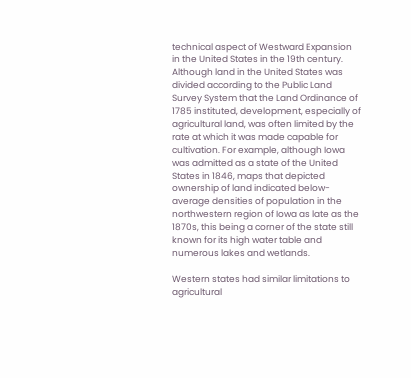technical aspect of Westward Expansion in the United States in the 19th century. Although land in the United States was divided according to the Public Land Survey System that the Land Ordinance of 1785 instituted, development, especially of agricultural land, was often limited by the rate at which it was made capable for cultivation. For example, although Iowa was admitted as a state of the United States in 1846, maps that depicted ownership of land indicated below-average densities of population in the northwestern region of Iowa as late as the 1870s, this being a corner of the state still known for its high water table and numerous lakes and wetlands.

Western states had similar limitations to agricultural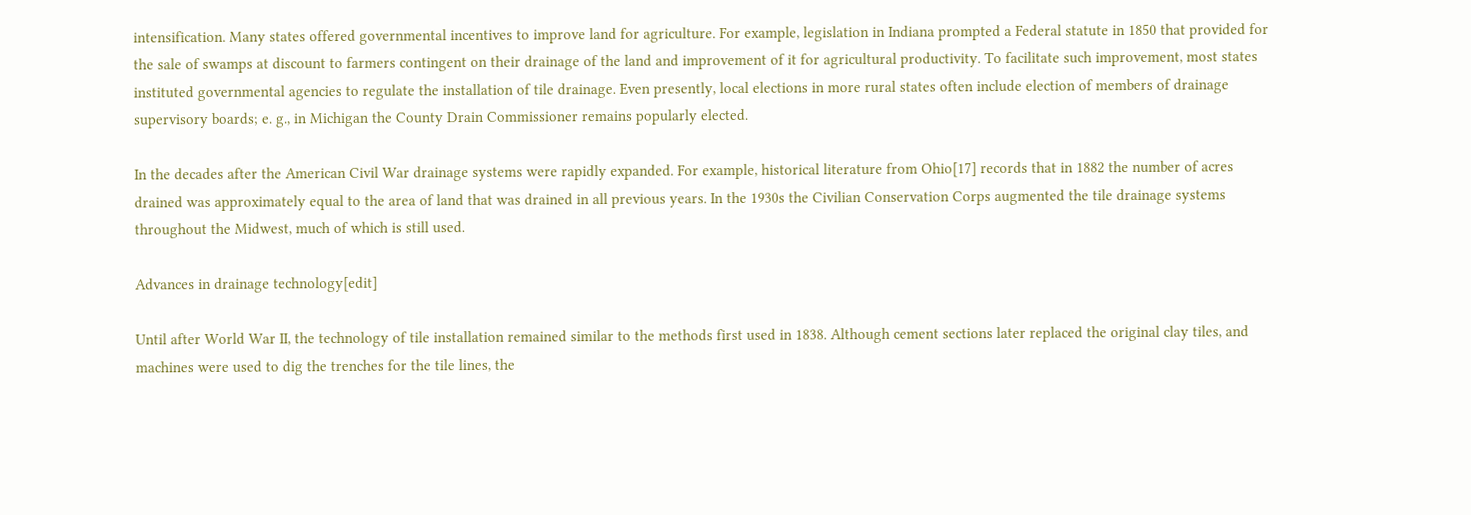intensification. Many states offered governmental incentives to improve land for agriculture. For example, legislation in Indiana prompted a Federal statute in 1850 that provided for the sale of swamps at discount to farmers contingent on their drainage of the land and improvement of it for agricultural productivity. To facilitate such improvement, most states instituted governmental agencies to regulate the installation of tile drainage. Even presently, local elections in more rural states often include election of members of drainage supervisory boards; e. g., in Michigan the County Drain Commissioner remains popularly elected.

In the decades after the American Civil War drainage systems were rapidly expanded. For example, historical literature from Ohio[17] records that in 1882 the number of acres drained was approximately equal to the area of land that was drained in all previous years. In the 1930s the Civilian Conservation Corps augmented the tile drainage systems throughout the Midwest, much of which is still used.

Advances in drainage technology[edit]

Until after World War II, the technology of tile installation remained similar to the methods first used in 1838. Although cement sections later replaced the original clay tiles, and machines were used to dig the trenches for the tile lines, the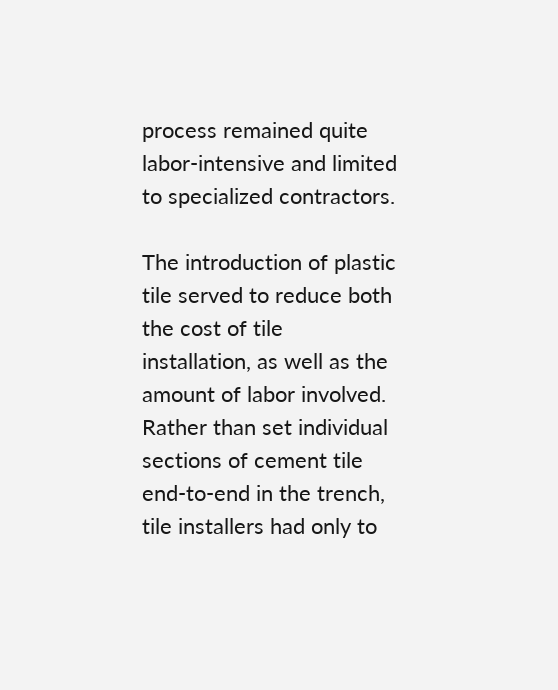process remained quite labor-intensive and limited to specialized contractors.

The introduction of plastic tile served to reduce both the cost of tile installation, as well as the amount of labor involved. Rather than set individual sections of cement tile end-to-end in the trench, tile installers had only to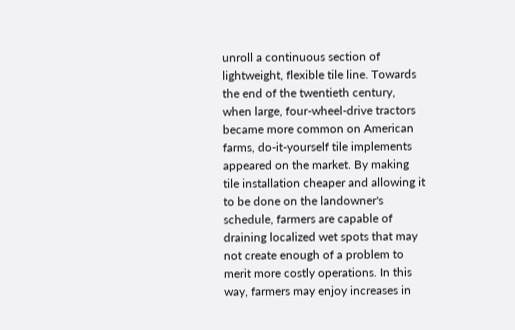unroll a continuous section of lightweight, flexible tile line. Towards the end of the twentieth century, when large, four-wheel-drive tractors became more common on American farms, do-it-yourself tile implements appeared on the market. By making tile installation cheaper and allowing it to be done on the landowner's schedule, farmers are capable of draining localized wet spots that may not create enough of a problem to merit more costly operations. In this way, farmers may enjoy increases in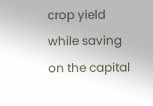crop yield while saving on the capital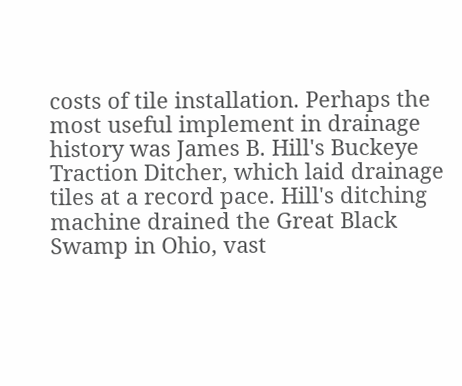costs of tile installation. Perhaps the most useful implement in drainage history was James B. Hill's Buckeye Traction Ditcher, which laid drainage tiles at a record pace. Hill's ditching machine drained the Great Black Swamp in Ohio, vast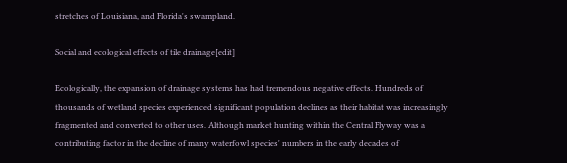stretches of Louisiana, and Florida's swampland.

Social and ecological effects of tile drainage[edit]

Ecologically, the expansion of drainage systems has had tremendous negative effects. Hundreds of thousands of wetland species experienced significant population declines as their habitat was increasingly fragmented and converted to other uses. Although market hunting within the Central Flyway was a contributing factor in the decline of many waterfowl species' numbers in the early decades of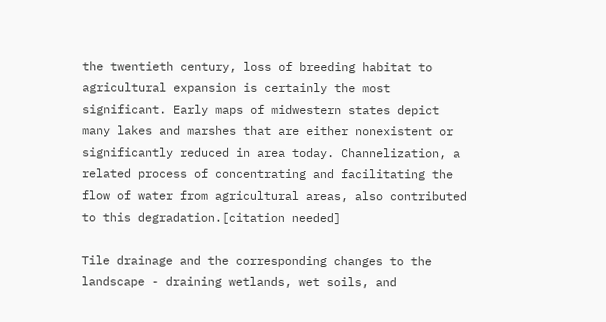the twentieth century, loss of breeding habitat to agricultural expansion is certainly the most significant. Early maps of midwestern states depict many lakes and marshes that are either nonexistent or significantly reduced in area today. Channelization, a related process of concentrating and facilitating the flow of water from agricultural areas, also contributed to this degradation.[citation needed]

Tile drainage and the corresponding changes to the landscape - draining wetlands, wet soils, and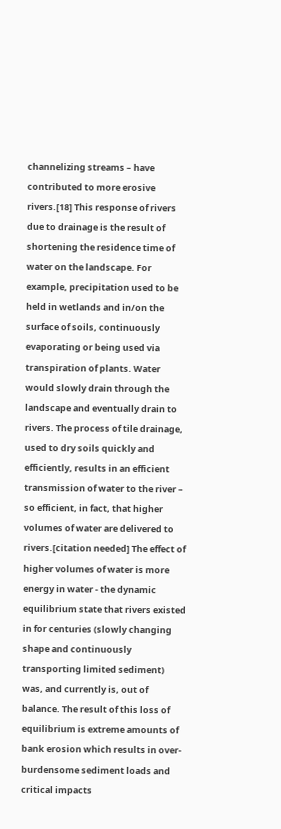channelizing streams – have contributed to more erosive rivers.[18] This response of rivers due to drainage is the result of shortening the residence time of water on the landscape. For example, precipitation used to be held in wetlands and in/on the surface of soils, continuously evaporating or being used via transpiration of plants. Water would slowly drain through the landscape and eventually drain to rivers. The process of tile drainage, used to dry soils quickly and efficiently, results in an efficient transmission of water to the river – so efficient, in fact, that higher volumes of water are delivered to rivers.[citation needed] The effect of higher volumes of water is more energy in water - the dynamic equilibrium state that rivers existed in for centuries (slowly changing shape and continuously transporting limited sediment) was, and currently is, out of balance. The result of this loss of equilibrium is extreme amounts of bank erosion which results in over-burdensome sediment loads and critical impacts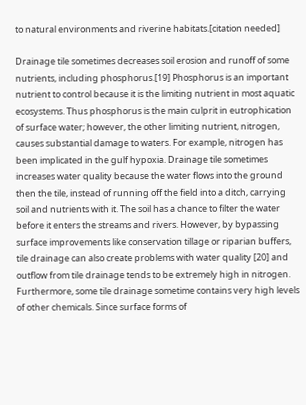to natural environments and riverine habitats.[citation needed]

Drainage tile sometimes decreases soil erosion and runoff of some nutrients, including phosphorus.[19] Phosphorus is an important nutrient to control because it is the limiting nutrient in most aquatic ecosystems. Thus phosphorus is the main culprit in eutrophication of surface water; however, the other limiting nutrient, nitrogen, causes substantial damage to waters. For example, nitrogen has been implicated in the gulf hypoxia. Drainage tile sometimes increases water quality because the water flows into the ground then the tile, instead of running off the field into a ditch, carrying soil and nutrients with it. The soil has a chance to filter the water before it enters the streams and rivers. However, by bypassing surface improvements like conservation tillage or riparian buffers, tile drainage can also create problems with water quality [20] and outflow from tile drainage tends to be extremely high in nitrogen. Furthermore, some tile drainage sometime contains very high levels of other chemicals. Since surface forms of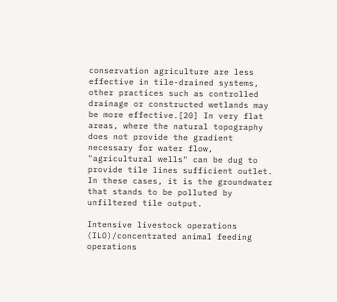conservation agriculture are less effective in tile-drained systems, other practices such as controlled drainage or constructed wetlands may be more effective.[20] In very flat areas, where the natural topography does not provide the gradient necessary for water flow, "agricultural wells" can be dug to provide tile lines sufficient outlet. In these cases, it is the groundwater that stands to be polluted by unfiltered tile output.

Intensive livestock operations (ILO)/concentrated animal feeding operations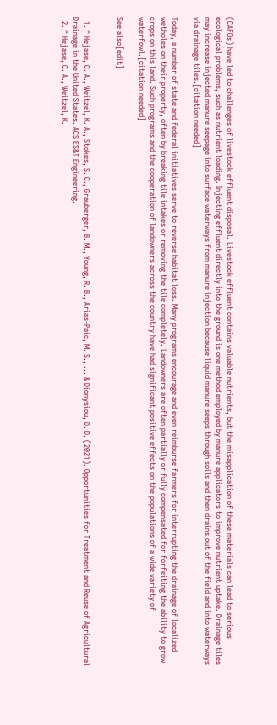(CAFOs) have led to challenges of livestock effluent disposal. Livestock effluent contains valuable nutrients, but the misapplication of these materials can lead to serious ecological problems, such as nutrient loading. Injecting effluent directly into the ground is one method employed by manure applicators to improve nutrient uptake. Drainage tiles may increase injected manure seepage into surface waterways from manure injection because liquid manure seeps through soils and then drains out of the field and into waterways via drainage tiles.[citation needed]

Today, a number of state and federal initiatives serve to reverse habitat loss. Many programs encourage and even reimburse farmers for interrupting the drainage of localized wetholes on their property, often by breaking tile intakes or removing the tile completely. Landowners are often partially or fully compensated for forfeiting the ability to grow crops on this land. Such programs and the cooperation of landowners across the country have had significant positive effects on the populations of a wide variety of waterfowl.[citation needed]

See also[edit]


  1. ^ Hejase, C. A., Weitzel, K. A., Stokes, S. C., Grauberger, B. M., Young, R. B., Arias-Paic, M. S., ... & Dionysiou, D. D. (2021). Opportunities for Treatment and Reuse of Agricultural Drainage in the United States. ACS ES&T Engineering.
  2. ^ Hejase, C. A., Weitzel, K.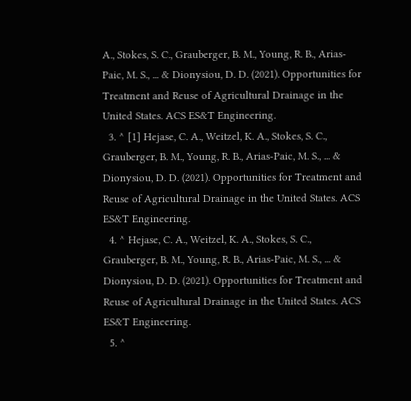A., Stokes, S. C., Grauberger, B. M., Young, R. B., Arias-Paic, M. S., ... & Dionysiou, D. D. (2021). Opportunities for Treatment and Reuse of Agricultural Drainage in the United States. ACS ES&T Engineering.
  3. ^ [1] Hejase, C. A., Weitzel, K. A., Stokes, S. C., Grauberger, B. M., Young, R. B., Arias-Paic, M. S., ... & Dionysiou, D. D. (2021). Opportunities for Treatment and Reuse of Agricultural Drainage in the United States. ACS ES&T Engineering.
  4. ^ Hejase, C. A., Weitzel, K. A., Stokes, S. C., Grauberger, B. M., Young, R. B., Arias-Paic, M. S., ... & Dionysiou, D. D. (2021). Opportunities for Treatment and Reuse of Agricultural Drainage in the United States. ACS ES&T Engineering.
  5. ^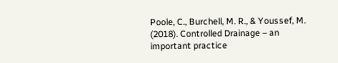Poole, C., Burchell, M. R., & Youssef, M. (2018). Controlled Drainage – an important practice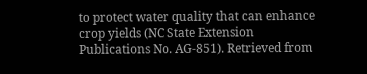to protect water quality that can enhance crop yields (NC State Extension Publications No. AG-851). Retrieved from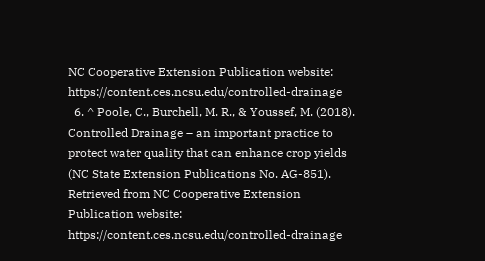NC Cooperative Extension Publication website: https://content.ces.ncsu.edu/controlled-drainage
  6. ^ Poole, C., Burchell, M. R., & Youssef, M. (2018). Controlled Drainage – an important practice to protect water quality that can enhance crop yields (NC State Extension Publications No. AG-851). Retrieved from NC Cooperative Extension Publication website: https://content.ces.ncsu.edu/controlled-drainage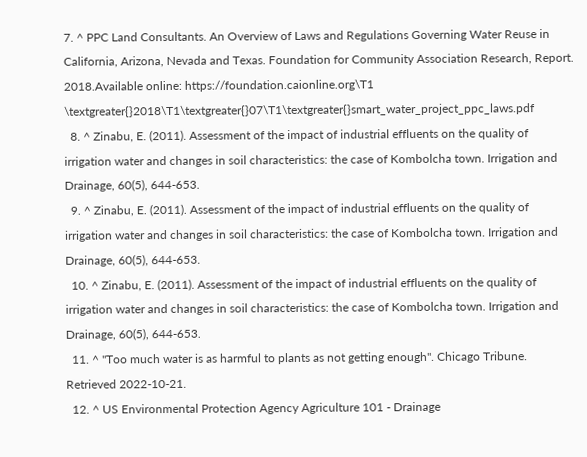7. ^ PPC Land Consultants. An Overview of Laws and Regulations Governing Water Reuse in California, Arizona, Nevada and Texas. Foundation for Community Association Research, Report. 2018.Available online: https://foundation.caionline.org\T1 \textgreater{}2018\T1\textgreater{}07\T1\textgreater{}smart_water_project_ppc_laws.pdf
  8. ^ Zinabu, E. (2011). Assessment of the impact of industrial effluents on the quality of irrigation water and changes in soil characteristics: the case of Kombolcha town. Irrigation and Drainage, 60(5), 644-653.
  9. ^ Zinabu, E. (2011). Assessment of the impact of industrial effluents on the quality of irrigation water and changes in soil characteristics: the case of Kombolcha town. Irrigation and Drainage, 60(5), 644-653.
  10. ^ Zinabu, E. (2011). Assessment of the impact of industrial effluents on the quality of irrigation water and changes in soil characteristics: the case of Kombolcha town. Irrigation and Drainage, 60(5), 644-653.
  11. ^ "Too much water is as harmful to plants as not getting enough". Chicago Tribune. Retrieved 2022-10-21.
  12. ^ US Environmental Protection Agency Agriculture 101 - Drainage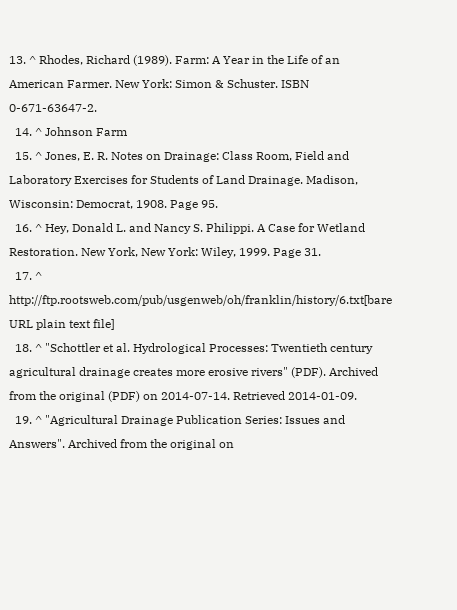13. ^ Rhodes, Richard (1989). Farm: A Year in the Life of an American Farmer. New York: Simon & Schuster. ISBN 0-671-63647-2.
  14. ^ Johnson Farm
  15. ^ Jones, E. R. Notes on Drainage: Class Room, Field and Laboratory Exercises for Students of Land Drainage. Madison, Wisconsin: Democrat, 1908. Page 95.
  16. ^ Hey, Donald L. and Nancy S. Philippi. A Case for Wetland Restoration. New York, New York: Wiley, 1999. Page 31.
  17. ^ http://ftp.rootsweb.com/pub/usgenweb/oh/franklin/history/6.txt[bare URL plain text file]
  18. ^ "Schottler et al. Hydrological Processes: Twentieth century agricultural drainage creates more erosive rivers" (PDF). Archived from the original (PDF) on 2014-07-14. Retrieved 2014-01-09.
  19. ^ "Agricultural Drainage Publication Series: Issues and Answers". Archived from the original on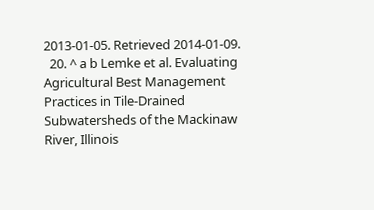2013-01-05. Retrieved 2014-01-09.
  20. ^ a b Lemke et al. Evaluating Agricultural Best Management Practices in Tile-Drained Subwatersheds of the Mackinaw River, Illinois